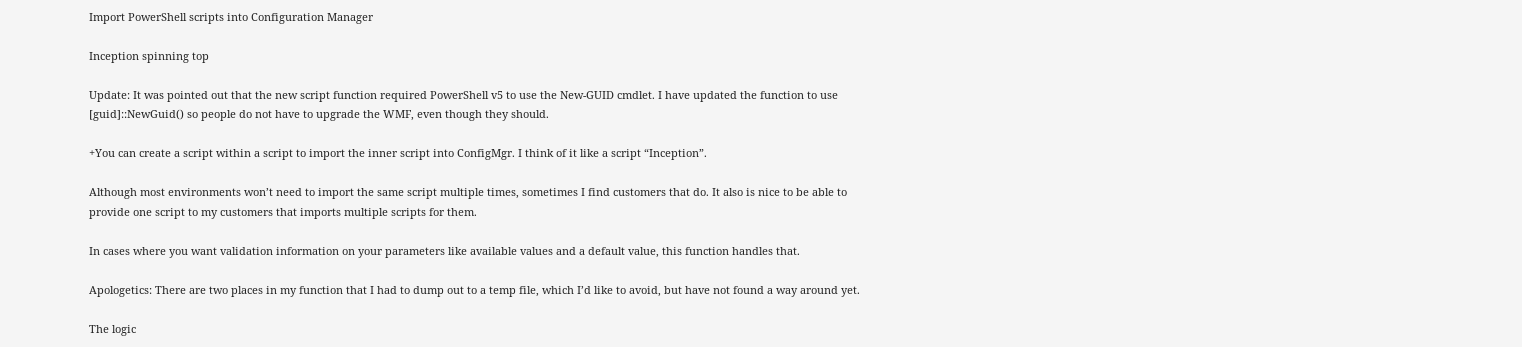Import PowerShell scripts into Configuration Manager

Inception spinning top

Update: It was pointed out that the new script function required PowerShell v5 to use the New-GUID cmdlet. I have updated the function to use [guid]::NewGuid() so people do not have to upgrade the WMF, even though they should.

+You can create a script within a script to import the inner script into ConfigMgr. I think of it like a script “Inception”.

Although most environments won’t need to import the same script multiple times, sometimes I find customers that do. It also is nice to be able to provide one script to my customers that imports multiple scripts for them.

In cases where you want validation information on your parameters like available values and a default value, this function handles that.

Apologetics: There are two places in my function that I had to dump out to a temp file, which I’d like to avoid, but have not found a way around yet.

The logic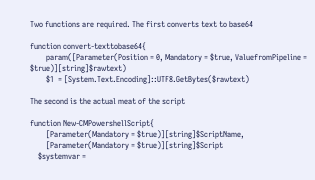Two functions are required. The first converts text to base64

function convert-texttobase64{
        param([Parameter(Position = 0, Mandatory = $true, ValuefromPipeline = $true)][string]$rawtext)
        $1  = [System.Text.Encoding]::UTF8.GetBytes($rawtext)

The second is the actual meat of the script

function New-CMPowershellScript{
        [Parameter(Mandatory = $true)][string]$ScriptName,
        [Parameter(Mandatory = $true)][string]$Script
    $systemvar =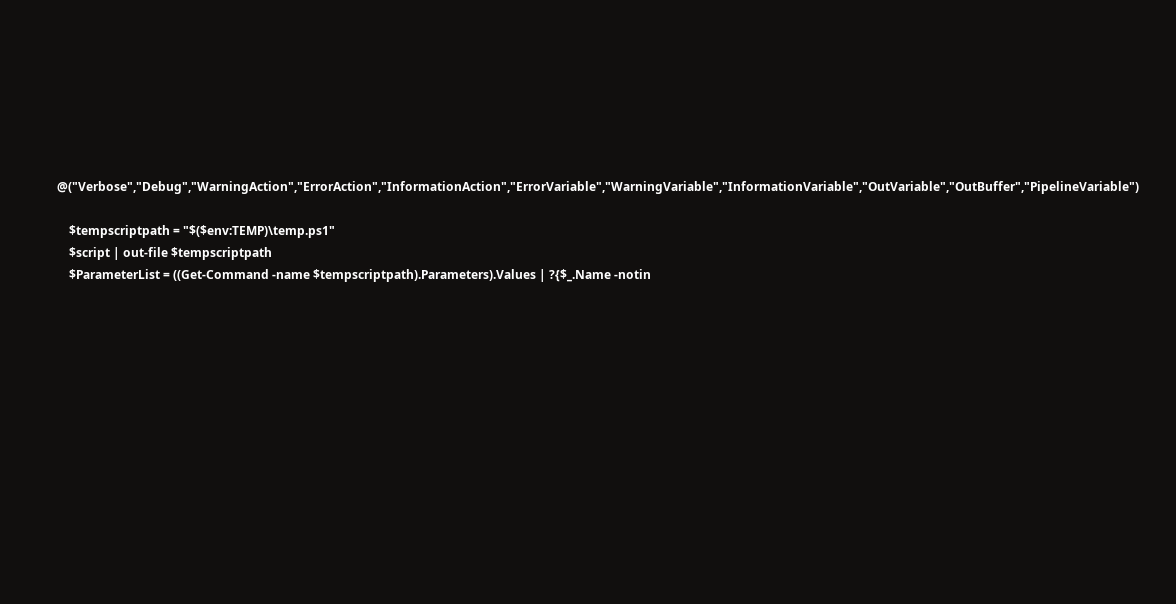@("Verbose","Debug","WarningAction","ErrorAction","InformationAction","ErrorVariable","WarningVariable","InformationVariable","OutVariable","OutBuffer","PipelineVariable")

    $tempscriptpath = "$($env:TEMP)\temp.ps1"
    $script | out-file $tempscriptpath
    $ParameterList = ((Get-Command -name $tempscriptpath).Parameters).Values | ?{$_.Name -notin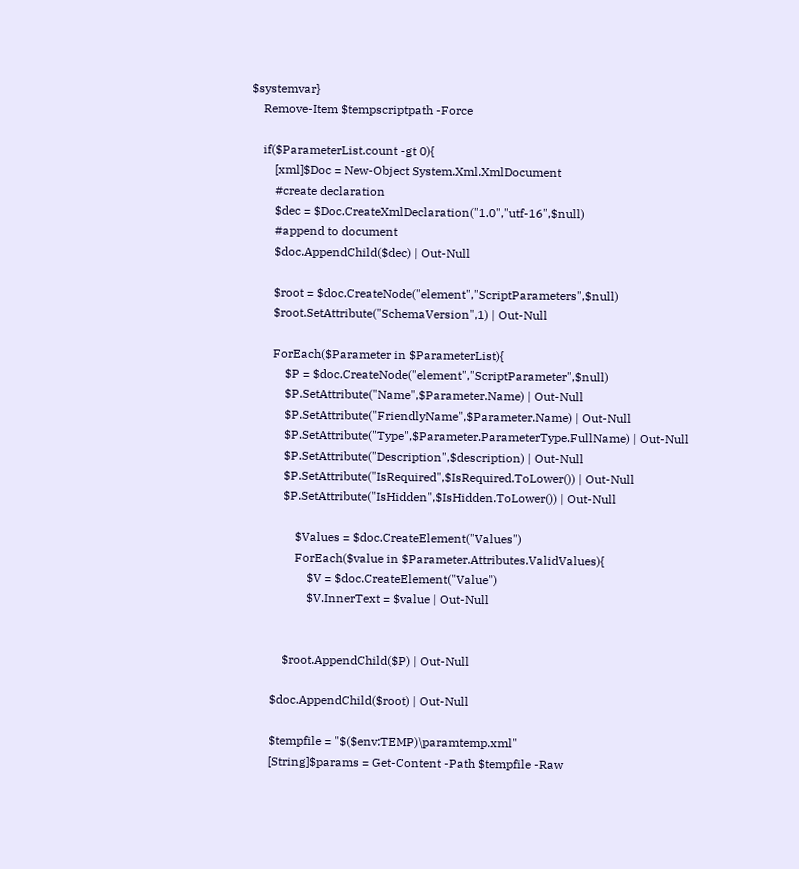$systemvar}
    Remove-Item $tempscriptpath -Force

    if($ParameterList.count -gt 0){
        [xml]$Doc = New-Object System.Xml.XmlDocument
        #create declaration
        $dec = $Doc.CreateXmlDeclaration("1.0","utf-16",$null)
        #append to document
        $doc.AppendChild($dec) | Out-Null

        $root = $doc.CreateNode("element","ScriptParameters",$null)
        $root.SetAttribute("SchemaVersion",1) | Out-Null

        ForEach($Parameter in $ParameterList){
            $P = $doc.CreateNode("element","ScriptParameter",$null)
            $P.SetAttribute("Name",$Parameter.Name) | Out-Null
            $P.SetAttribute("FriendlyName",$Parameter.Name) | Out-Null
            $P.SetAttribute("Type",$Parameter.ParameterType.FullName) | Out-Null
            $P.SetAttribute("Description",$description) | Out-Null
            $P.SetAttribute("IsRequired",$IsRequired.ToLower()) | Out-Null
            $P.SetAttribute("IsHidden",$IsHidden.ToLower()) | Out-Null

                $Values = $doc.CreateElement("Values")
                ForEach($value in $Parameter.Attributes.ValidValues){
                    $V = $doc.CreateElement("Value")
                    $V.InnerText = $value | Out-Null


            $root.AppendChild($P) | Out-Null

        $doc.AppendChild($root) | Out-Null

        $tempfile = "$($env:TEMP)\paramtemp.xml"
        [String]$params = Get-Content -Path $tempfile -Raw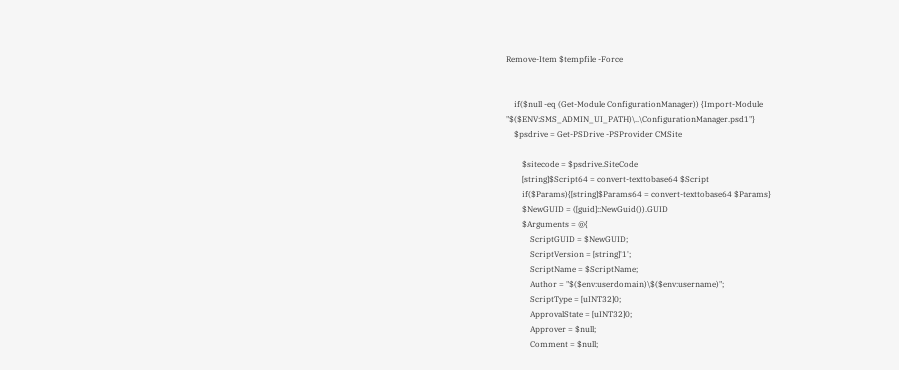Remove-Item $tempfile -Force


    if($null -eq (Get-Module ConfigurationManager)) {Import-Module "$($ENV:SMS_ADMIN_UI_PATH)\..\ConfigurationManager.psd1"}
    $psdrive = Get-PSDrive -PSProvider CMSite

        $sitecode = $psdrive.SiteCode
        [string]$Script64 = convert-texttobase64 $Script
        if($Params){[string]$Params64 = convert-texttobase64 $Params}
        $NewGUID = ([guid]::NewGuid()).GUID
        $Arguments = @{
            ScriptGUID = $NewGUID;
            ScriptVersion = [string]'1';
            ScriptName = $ScriptName;
            Author = "$($env:userdomain)\$($env:username)";
            ScriptType = [uINT32]0;
            ApprovalState = [uINT32]0;
            Approver = $null;
            Comment = $null;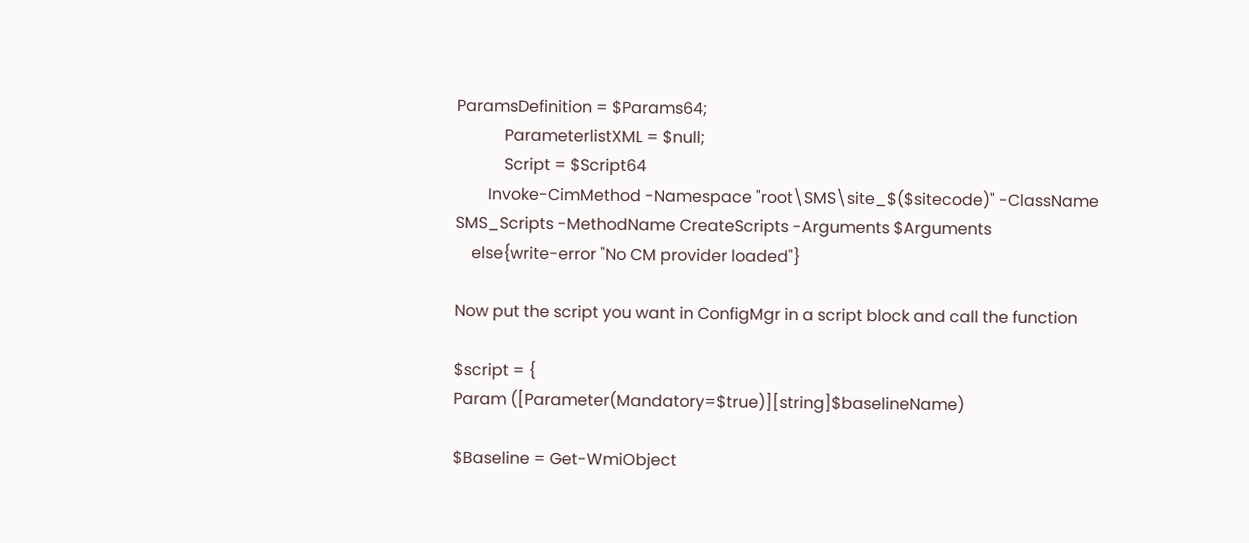ParamsDefinition = $Params64;
            ParameterlistXML = $null;
            Script = $Script64
        Invoke-CimMethod -Namespace "root\SMS\site_$($sitecode)" -ClassName SMS_Scripts -MethodName CreateScripts -Arguments $Arguments
    else{write-error "No CM provider loaded"}

Now put the script you want in ConfigMgr in a script block and call the function

$script = {
Param ([Parameter(Mandatory=$true)][string]$baselineName)

$Baseline = Get-WmiObject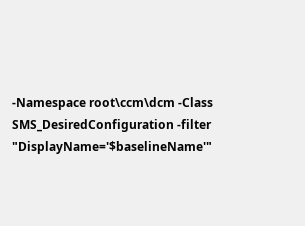-Namespace root\ccm\dcm -Class SMS_DesiredConfiguration -filter "DisplayName='$baselineName'"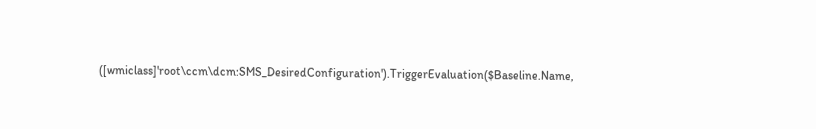([wmiclass]'root\ccm\dcm:SMS_DesiredConfiguration').TriggerEvaluation($Baseline.Name,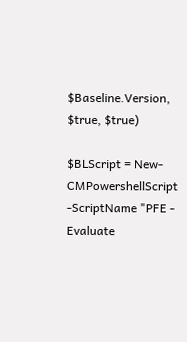$Baseline.Version, $true, $true)

$BLScript = New-CMPowershellScript -ScriptName "PFE - Evaluate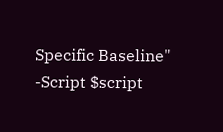Specific Baseline" -Script $script